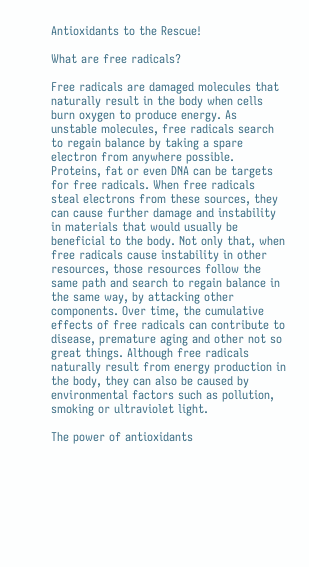Antioxidants to the Rescue!

What are free radicals?

Free radicals are damaged molecules that naturally result in the body when cells burn oxygen to produce energy. As unstable molecules, free radicals search to regain balance by taking a spare electron from anywhere possible. Proteins, fat or even DNA can be targets for free radicals. When free radicals steal electrons from these sources, they can cause further damage and instability in materials that would usually be beneficial to the body. Not only that, when free radicals cause instability in other resources, those resources follow the same path and search to regain balance in the same way, by attacking other components. Over time, the cumulative effects of free radicals can contribute to disease, premature aging and other not so great things. Although free radicals naturally result from energy production in the body, they can also be caused by environmental factors such as pollution, smoking or ultraviolet light.

The power of antioxidants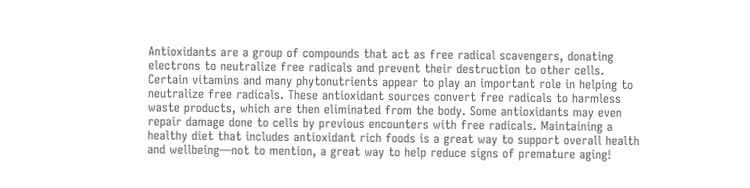Antioxidants are a group of compounds that act as free radical scavengers, donating electrons to neutralize free radicals and prevent their destruction to other cells. Certain vitamins and many phytonutrients appear to play an important role in helping to neutralize free radicals. These antioxidant sources convert free radicals to harmless waste products, which are then eliminated from the body. Some antioxidants may even repair damage done to cells by previous encounters with free radicals. Maintaining a healthy diet that includes antioxidant rich foods is a great way to support overall health and wellbeing—not to mention, a great way to help reduce signs of premature aging!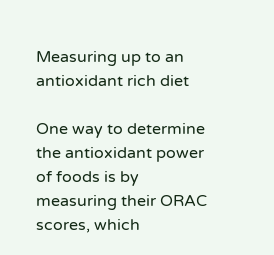Measuring up to an antioxidant rich diet

One way to determine the antioxidant power of foods is by measuring their ORAC scores, which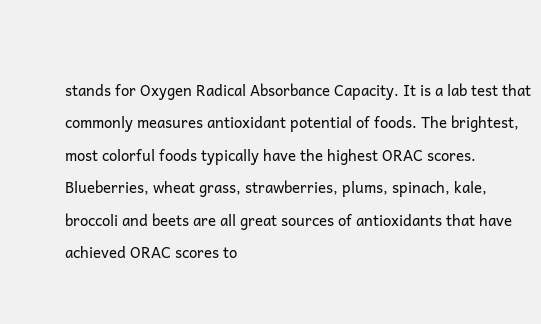stands for Oxygen Radical Absorbance Capacity. It is a lab test that commonly measures antioxidant potential of foods. The brightest, most colorful foods typically have the highest ORAC scores. Blueberries, wheat grass, strawberries, plums, spinach, kale, broccoli and beets are all great sources of antioxidants that have achieved ORAC scores to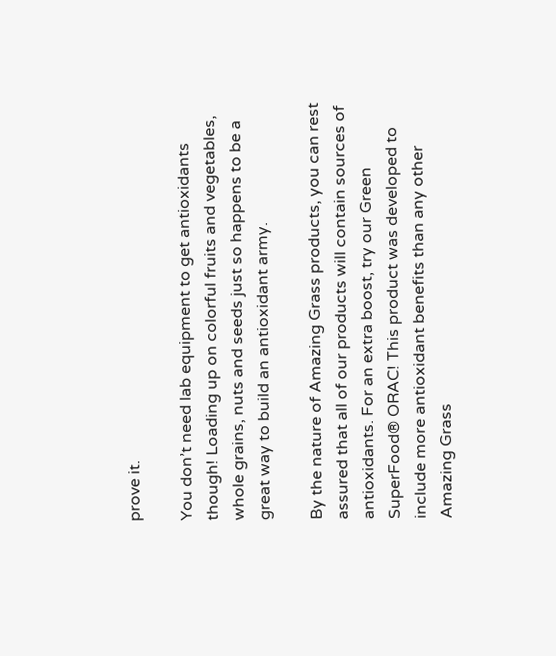prove it.

You don’t need lab equipment to get antioxidants though! Loading up on colorful fruits and vegetables, whole grains, nuts and seeds just so happens to be a great way to build an antioxidant army.

By the nature of Amazing Grass products, you can rest assured that all of our products will contain sources of antioxidants. For an extra boost, try our Green SuperFood® ORAC! This product was developed to include more antioxidant benefits than any other Amazing Grass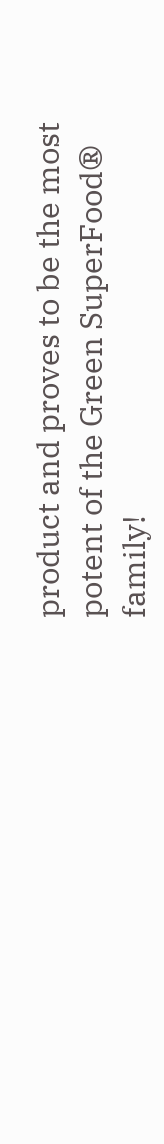product and proves to be the most potent of the Green SuperFood® family!